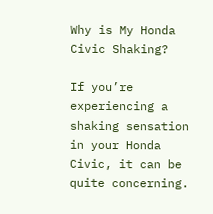Why is My Honda Civic Shaking?

If you’re experiencing a shaking sensation in your Honda Civic, it can be quite concerning.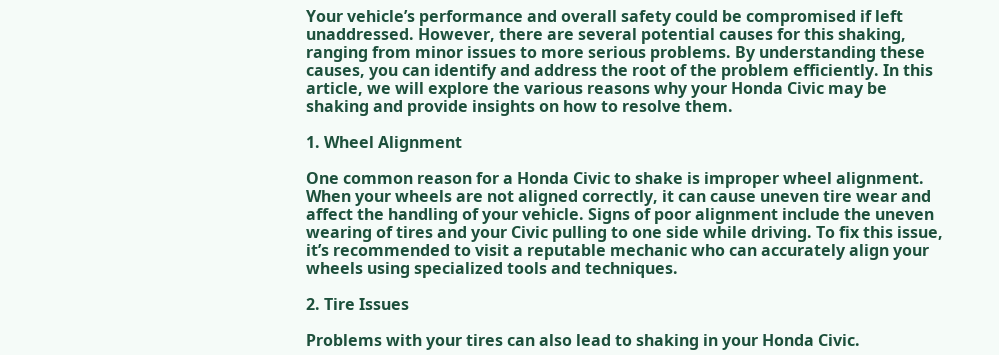Your vehicle’s performance and overall safety could be compromised if left unaddressed. However, there are several potential causes for this shaking, ranging from minor issues to more serious problems. By understanding these causes, you can identify and address the root of the problem efficiently. In this article, we will explore the various reasons why your Honda Civic may be shaking and provide insights on how to resolve them.

1. Wheel Alignment

One common reason for a Honda Civic to shake is improper wheel alignment. When your wheels are not aligned correctly, it can cause uneven tire wear and affect the handling of your vehicle. Signs of poor alignment include the uneven wearing of tires and your Civic pulling to one side while driving. To fix this issue, it’s recommended to visit a reputable mechanic who can accurately align your wheels using specialized tools and techniques.

2. Tire Issues

Problems with your tires can also lead to shaking in your Honda Civic.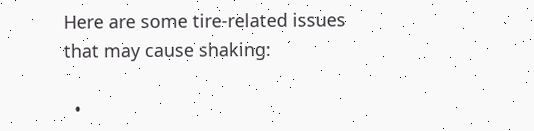Here are some tire-related issues that may cause shaking:

  •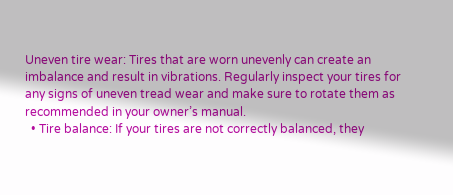Uneven tire wear: Tires that are worn unevenly can create an imbalance and result in vibrations. Regularly inspect your tires for any signs of uneven tread wear and make sure to rotate them as recommended in your owner’s manual.
  • Tire balance: If your tires are not correctly balanced, they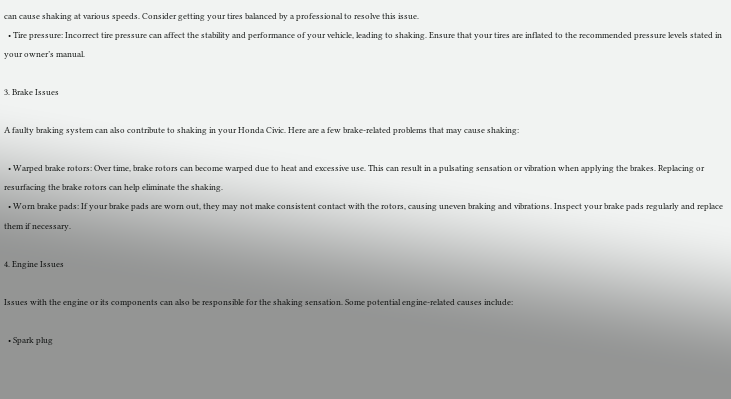can cause shaking at various speeds. Consider getting your tires balanced by a professional to resolve this issue.
  • Tire pressure: Incorrect tire pressure can affect the stability and performance of your vehicle, leading to shaking. Ensure that your tires are inflated to the recommended pressure levels stated in your owner’s manual.

3. Brake Issues

A faulty braking system can also contribute to shaking in your Honda Civic. Here are a few brake-related problems that may cause shaking:

  • Warped brake rotors: Over time, brake rotors can become warped due to heat and excessive use. This can result in a pulsating sensation or vibration when applying the brakes. Replacing or resurfacing the brake rotors can help eliminate the shaking.
  • Worn brake pads: If your brake pads are worn out, they may not make consistent contact with the rotors, causing uneven braking and vibrations. Inspect your brake pads regularly and replace them if necessary.

4. Engine Issues

Issues with the engine or its components can also be responsible for the shaking sensation. Some potential engine-related causes include:

  • Spark plug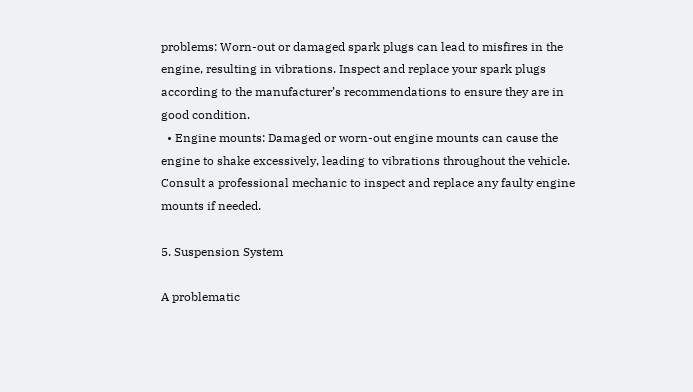problems: Worn-out or damaged spark plugs can lead to misfires in the engine, resulting in vibrations. Inspect and replace your spark plugs according to the manufacturer’s recommendations to ensure they are in good condition.
  • Engine mounts: Damaged or worn-out engine mounts can cause the engine to shake excessively, leading to vibrations throughout the vehicle. Consult a professional mechanic to inspect and replace any faulty engine mounts if needed.

5. Suspension System

A problematic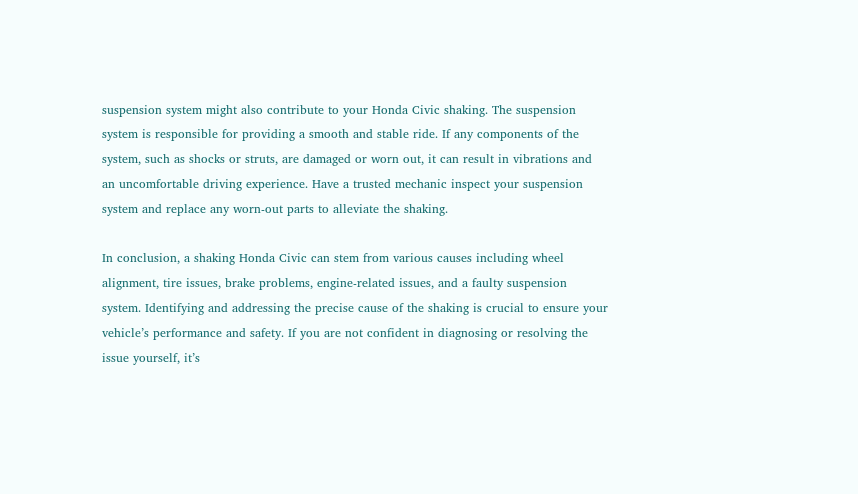suspension system might also contribute to your Honda Civic shaking. The suspension system is responsible for providing a smooth and stable ride. If any components of the system, such as shocks or struts, are damaged or worn out, it can result in vibrations and an uncomfortable driving experience. Have a trusted mechanic inspect your suspension system and replace any worn-out parts to alleviate the shaking.

In conclusion, a shaking Honda Civic can stem from various causes including wheel alignment, tire issues, brake problems, engine-related issues, and a faulty suspension system. Identifying and addressing the precise cause of the shaking is crucial to ensure your vehicle’s performance and safety. If you are not confident in diagnosing or resolving the issue yourself, it’s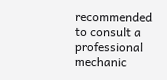recommended to consult a professional mechanic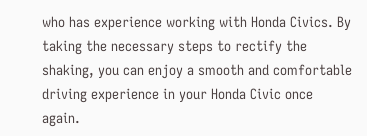who has experience working with Honda Civics. By taking the necessary steps to rectify the shaking, you can enjoy a smooth and comfortable driving experience in your Honda Civic once again.